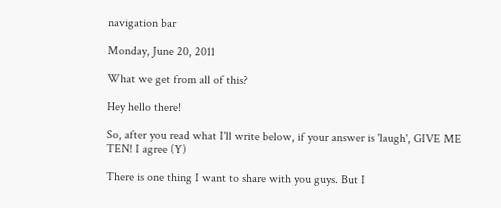navigation bar

Monday, June 20, 2011

What we get from all of this?

Hey hello there!

So, after you read what I'll write below, if your answer is 'laugh', GIVE ME TEN! I agree (Y)

There is one thing I want to share with you guys. But I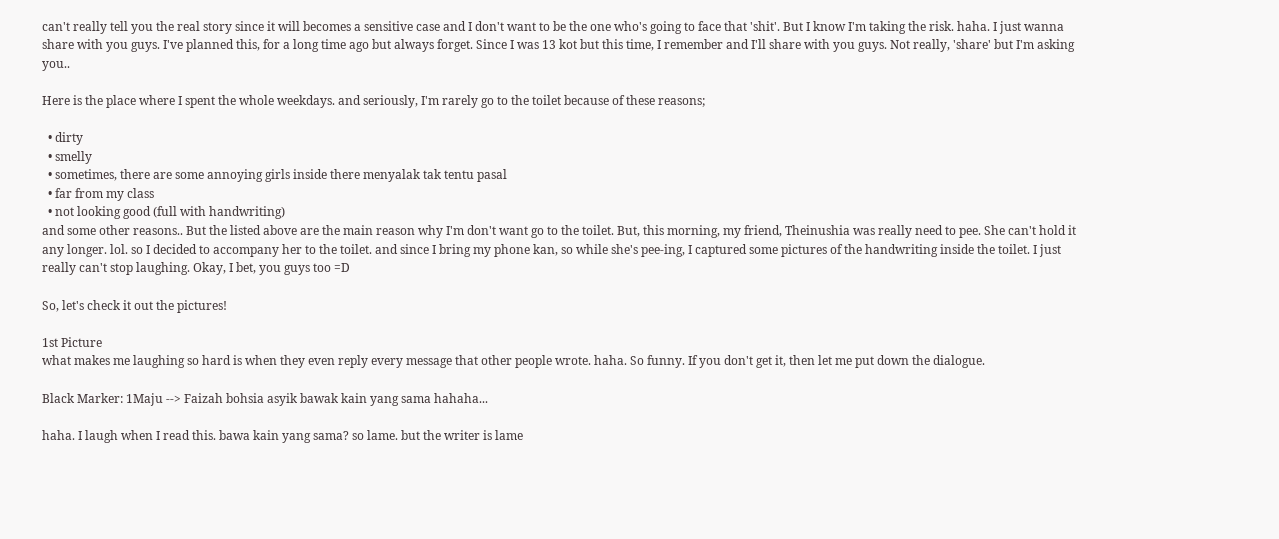can't really tell you the real story since it will becomes a sensitive case and I don't want to be the one who's going to face that 'shit'. But I know I'm taking the risk. haha. I just wanna share with you guys. I've planned this, for a long time ago but always forget. Since I was 13 kot but this time, I remember and I'll share with you guys. Not really, 'share' but I'm asking you..

Here is the place where I spent the whole weekdays. and seriously, I'm rarely go to the toilet because of these reasons;

  • dirty
  • smelly
  • sometimes, there are some annoying girls inside there menyalak tak tentu pasal
  • far from my class
  • not looking good (full with handwriting)
and some other reasons.. But the listed above are the main reason why I'm don't want go to the toilet. But, this morning, my friend, Theinushia was really need to pee. She can't hold it any longer. lol. so I decided to accompany her to the toilet. and since I bring my phone kan, so while she's pee-ing, I captured some pictures of the handwriting inside the toilet. I just really can't stop laughing. Okay, I bet, you guys too =D

So, let's check it out the pictures!

1st Picture
what makes me laughing so hard is when they even reply every message that other people wrote. haha. So funny. If you don't get it, then let me put down the dialogue.

Black Marker: 1Maju --> Faizah bohsia asyik bawak kain yang sama hahaha...

haha. I laugh when I read this. bawa kain yang sama? so lame. but the writer is lame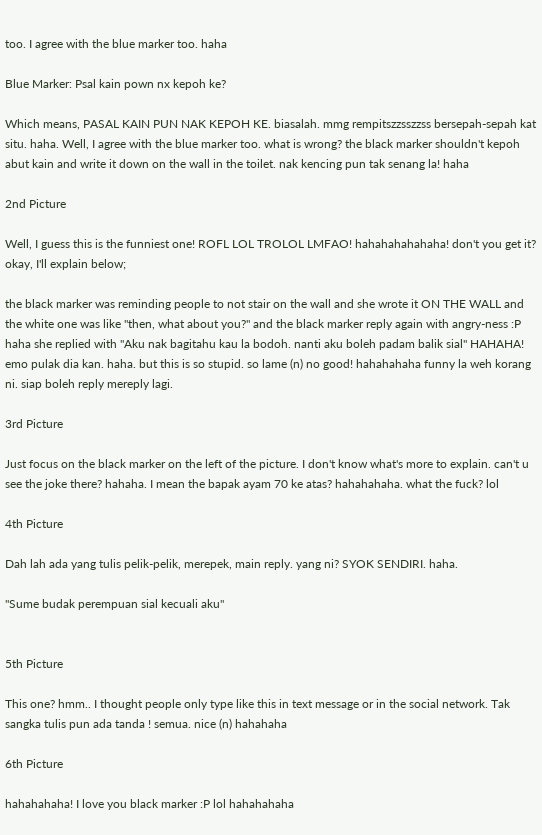too. I agree with the blue marker too. haha

Blue Marker: Psal kain pown nx kepoh ke?

Which means, PASAL KAIN PUN NAK KEPOH KE. biasalah. mmg rempitszzsszzss bersepah-sepah kat situ. haha. Well, I agree with the blue marker too. what is wrong? the black marker shouldn't kepoh abut kain and write it down on the wall in the toilet. nak kencing pun tak senang la! haha

2nd Picture

Well, I guess this is the funniest one! ROFL LOL TROLOL LMFAO! hahahahahahaha! don't you get it? okay, I'll explain below;

the black marker was reminding people to not stair on the wall and she wrote it ON THE WALL and the white one was like "then, what about you?" and the black marker reply again with angry-ness :P haha she replied with "Aku nak bagitahu kau la bodoh. nanti aku boleh padam balik sial" HAHAHA! emo pulak dia kan. haha. but this is so stupid. so lame (n) no good! hahahahaha funny la weh korang ni. siap boleh reply mereply lagi.

3rd Picture

Just focus on the black marker on the left of the picture. I don't know what's more to explain. can't u see the joke there? hahaha. I mean the bapak ayam 70 ke atas? hahahahaha. what the fuck? lol

4th Picture

Dah lah ada yang tulis pelik-pelik, merepek, main reply. yang ni? SYOK SENDIRI. haha.

"Sume budak perempuan sial kecuali aku"


5th Picture

This one? hmm.. I thought people only type like this in text message or in the social network. Tak sangka tulis pun ada tanda ! semua. nice (n) hahahaha

6th Picture

hahahahaha! I love you black marker :P lol hahahahaha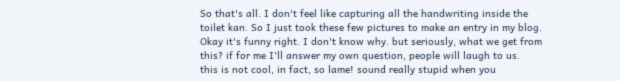So that's all. I don't feel like capturing all the handwriting inside the toilet kan. So I just took these few pictures to make an entry in my blog. Okay it's funny right. I don't know why. but seriously, what we get from this? if for me I'll answer my own question, people will laugh to us.  this is not cool, in fact, so lame! sound really stupid when you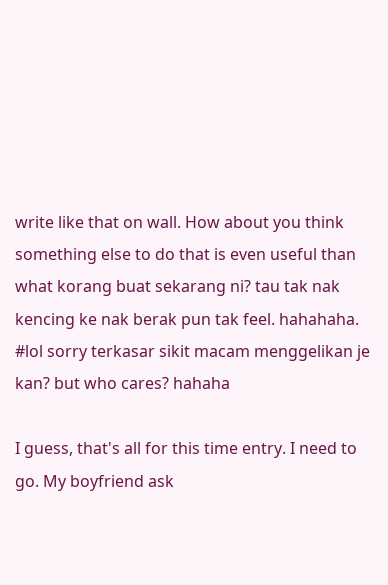write like that on wall. How about you think something else to do that is even useful than what korang buat sekarang ni? tau tak nak kencing ke nak berak pun tak feel. hahahaha. #lol sorry terkasar sikit macam menggelikan je kan? but who cares? hahaha

I guess, that's all for this time entry. I need to go. My boyfriend ask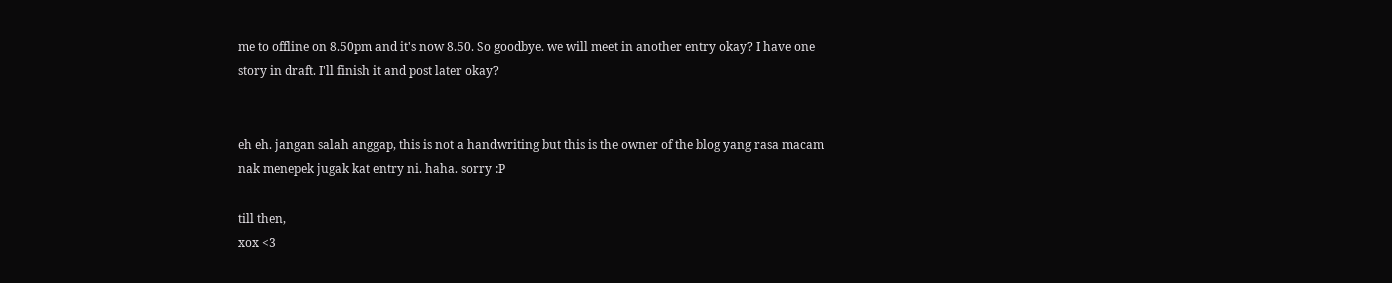me to offline on 8.50pm and it's now 8.50. So goodbye. we will meet in another entry okay? I have one story in draft. I'll finish it and post later okay?


eh eh. jangan salah anggap, this is not a handwriting but this is the owner of the blog yang rasa macam nak menepek jugak kat entry ni. haha. sorry :P

till then,
xox <3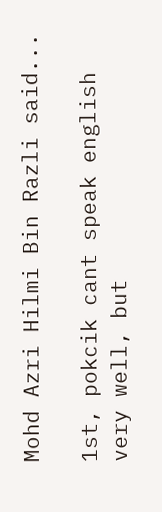Mohd Azri Hilmi Bin Razli said...

1st, pokcik cant speak english very well, but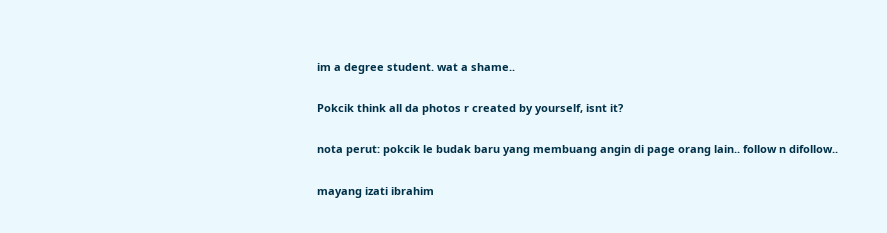im a degree student. wat a shame..

Pokcik think all da photos r created by yourself, isnt it?

nota perut: pokcik le budak baru yang membuang angin di page orang lain.. follow n difollow..

mayang izati ibrahim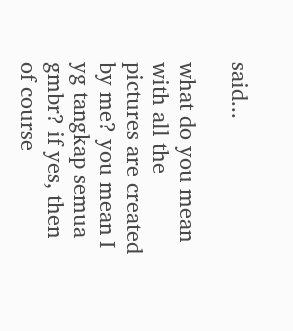said...

what do you mean with all the pictures are created by me? you mean I yg tangkap semua gmbr? if yes, then of course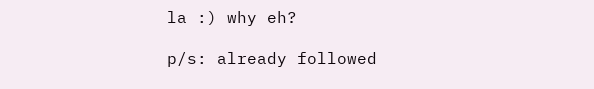la :) why eh?

p/s: already followed